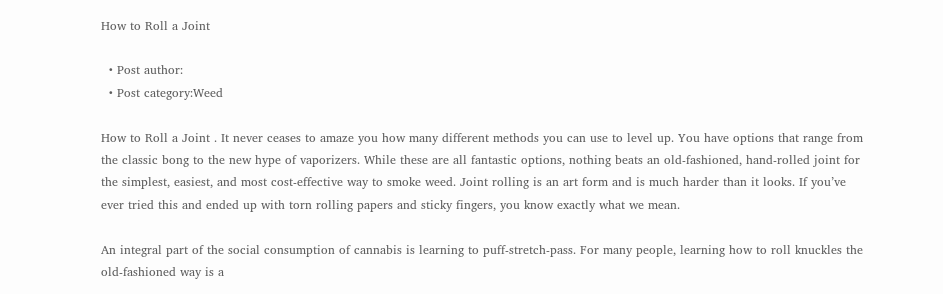How to Roll a Joint

  • Post author:
  • Post category:Weed

How to Roll a Joint . It never ceases to amaze you how many different methods you can use to level up. You have options that range from the classic bong to the new hype of vaporizers. While these are all fantastic options, nothing beats an old-fashioned, hand-rolled joint for the simplest, easiest, and most cost-effective way to smoke weed. Joint rolling is an art form and is much harder than it looks. If you’ve ever tried this and ended up with torn rolling papers and sticky fingers, you know exactly what we mean.

An integral part of the social consumption of cannabis is learning to puff-stretch-pass. For many people, learning how to roll knuckles the old-fashioned way is a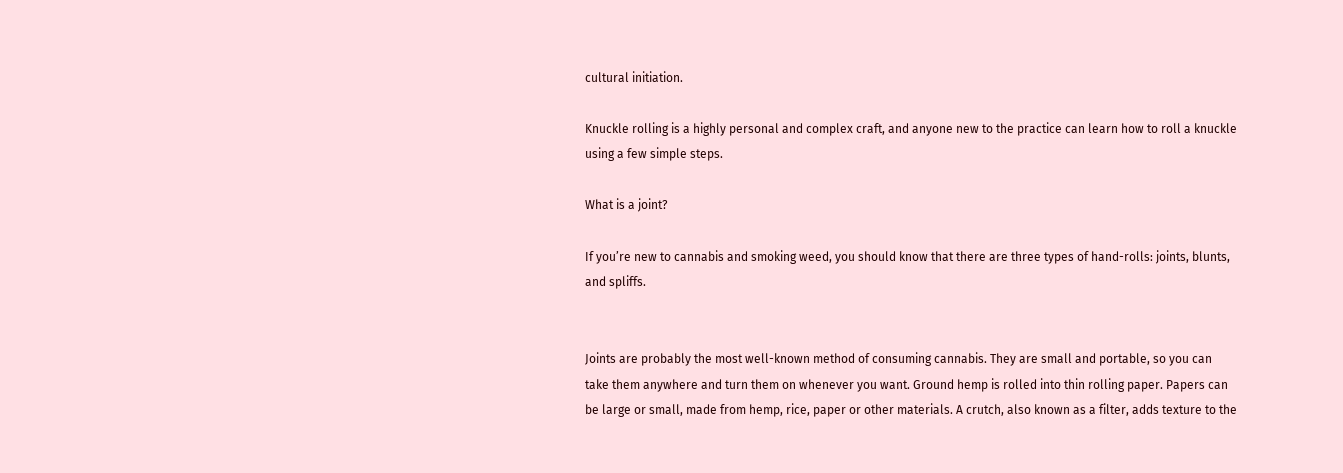cultural initiation.

Knuckle rolling is a highly personal and complex craft, and anyone new to the practice can learn how to roll a knuckle using a few simple steps.

What is a joint?

If you’re new to cannabis and smoking weed, you should know that there are three types of hand-rolls: joints, blunts, and spliffs.


Joints are probably the most well-known method of consuming cannabis. They are small and portable, so you can take them anywhere and turn them on whenever you want. Ground hemp is rolled into thin rolling paper. Papers can be large or small, made from hemp, rice, paper or other materials. A crutch, also known as a filter, adds texture to the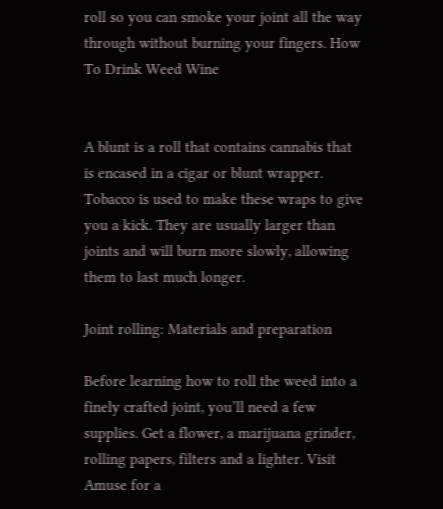roll so you can smoke your joint all the way through without burning your fingers. How To Drink Weed Wine


A blunt is a roll that contains cannabis that is encased in a cigar or blunt wrapper. Tobacco is used to make these wraps to give you a kick. They are usually larger than joints and will burn more slowly, allowing them to last much longer.

Joint rolling: Materials and preparation

Before learning how to roll the weed into a finely crafted joint, you’ll need a few supplies. Get a flower, a marijuana grinder, rolling papers, filters and a lighter. Visit Amuse for a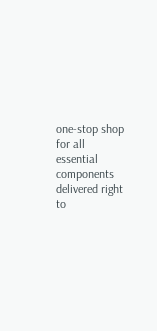one-stop shop for all essential components delivered right to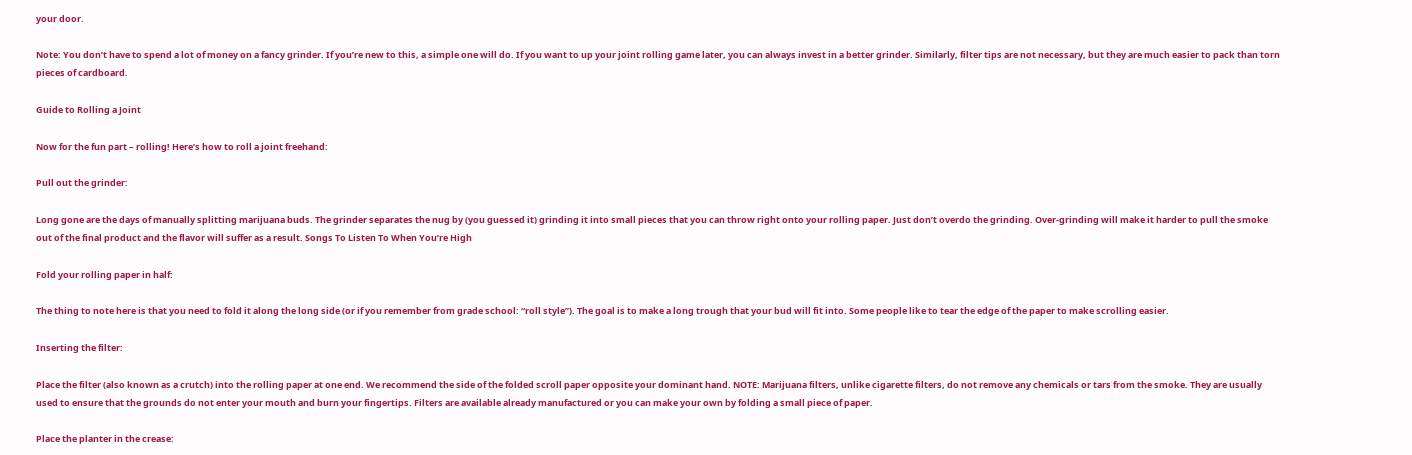your door.

Note: You don’t have to spend a lot of money on a fancy grinder. If you’re new to this, a simple one will do. If you want to up your joint rolling game later, you can always invest in a better grinder. Similarly, filter tips are not necessary, but they are much easier to pack than torn pieces of cardboard.

Guide to Rolling a Joint

Now for the fun part – rolling! Here’s how to roll a joint freehand:

Pull out the grinder:

Long gone are the days of manually splitting marijuana buds. The grinder separates the nug by (you guessed it) grinding it into small pieces that you can throw right onto your rolling paper. Just don’t overdo the grinding. Over-grinding will make it harder to pull the smoke out of the final product and the flavor will suffer as a result. Songs To Listen To When You’re High

Fold your rolling paper in half:

The thing to note here is that you need to fold it along the long side (or if you remember from grade school: “roll style”). The goal is to make a long trough that your bud will fit into. Some people like to tear the edge of the paper to make scrolling easier.

Inserting the filter:

Place the filter (also known as a crutch) into the rolling paper at one end. We recommend the side of the folded scroll paper opposite your dominant hand. NOTE: Marijuana filters, unlike cigarette filters, do not remove any chemicals or tars from the smoke. They are usually used to ensure that the grounds do not enter your mouth and burn your fingertips. Filters are available already manufactured or you can make your own by folding a small piece of paper.

Place the planter in the crease: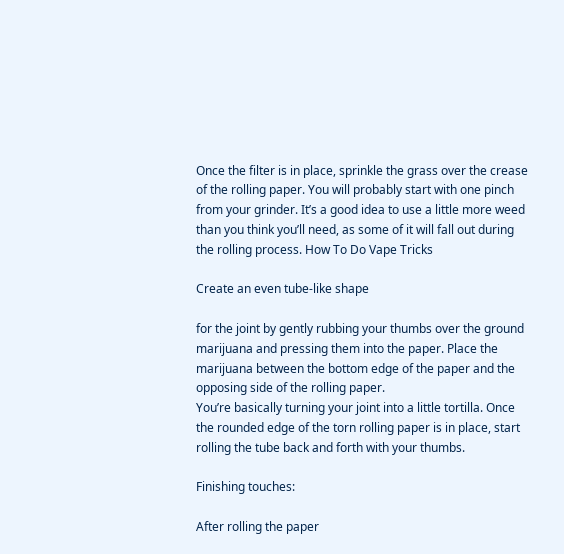Once the filter is in place, sprinkle the grass over the crease of the rolling paper. You will probably start with one pinch from your grinder. It’s a good idea to use a little more weed than you think you’ll need, as some of it will fall out during the rolling process. How To Do Vape Tricks

Create an even tube-like shape

for the joint by gently rubbing your thumbs over the ground marijuana and pressing them into the paper. Place the marijuana between the bottom edge of the paper and the opposing side of the rolling paper.
You’re basically turning your joint into a little tortilla. Once the rounded edge of the torn rolling paper is in place, start rolling the tube back and forth with your thumbs.

Finishing touches:

After rolling the paper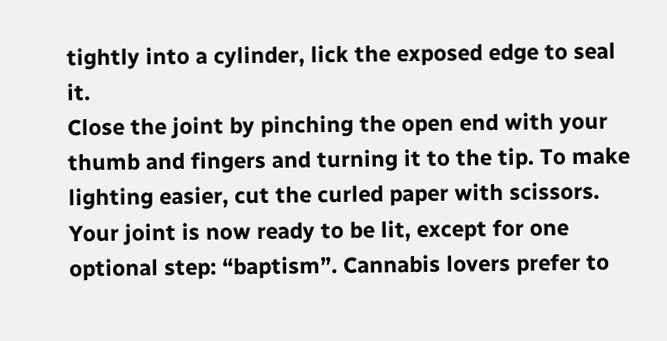tightly into a cylinder, lick the exposed edge to seal it.
Close the joint by pinching the open end with your thumb and fingers and turning it to the tip. To make lighting easier, cut the curled paper with scissors. Your joint is now ready to be lit, except for one optional step: “baptism”. Cannabis lovers prefer to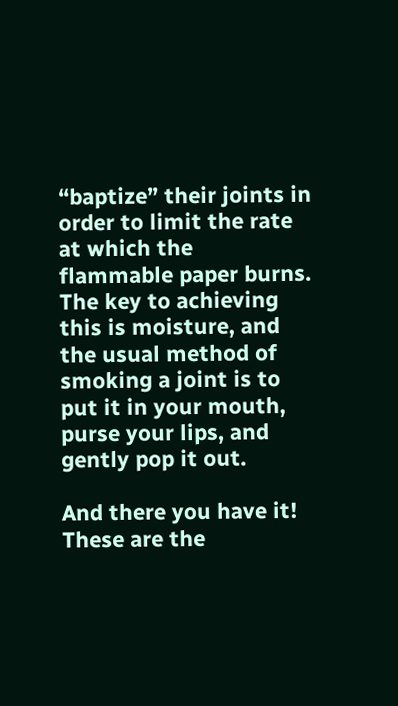“baptize” their joints in order to limit the rate at which the flammable paper burns.
The key to achieving this is moisture, and the usual method of smoking a joint is to put it in your mouth, purse your lips, and gently pop it out.

And there you have it! These are the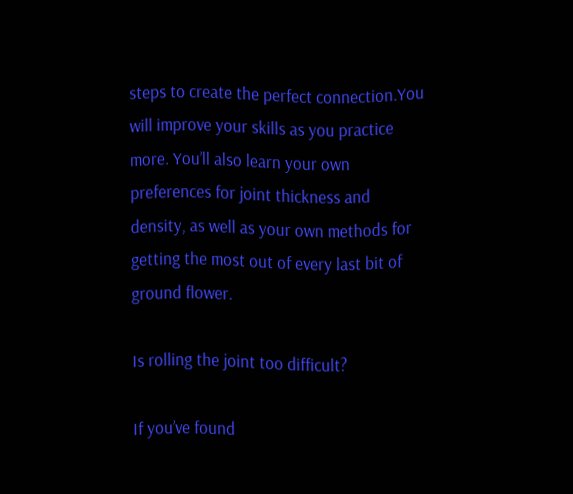steps to create the perfect connection.You will improve your skills as you practice more. You’ll also learn your own preferences for joint thickness and density, as well as your own methods for getting the most out of every last bit of ground flower.

Is rolling the joint too difficult?

If you’ve found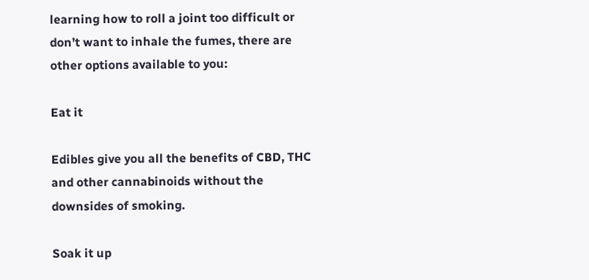learning how to roll a joint too difficult or don’t want to inhale the fumes, there are other options available to you:

Eat it

Edibles give you all the benefits of CBD, THC and other cannabinoids without the downsides of smoking.

Soak it up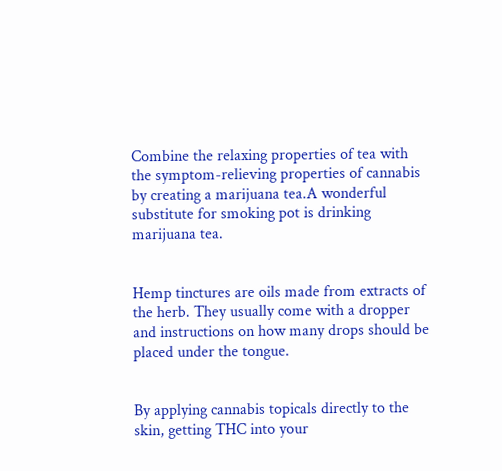Combine the relaxing properties of tea with the symptom-relieving properties of cannabis by creating a marijuana tea.A wonderful substitute for smoking pot is drinking marijuana tea.


Hemp tinctures are oils made from extracts of the herb. They usually come with a dropper and instructions on how many drops should be placed under the tongue.


By applying cannabis topicals directly to the skin, getting THC into your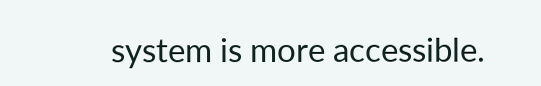system is more accessible.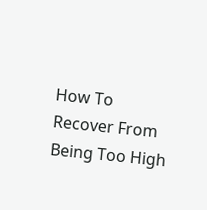How To Recover From Being Too High